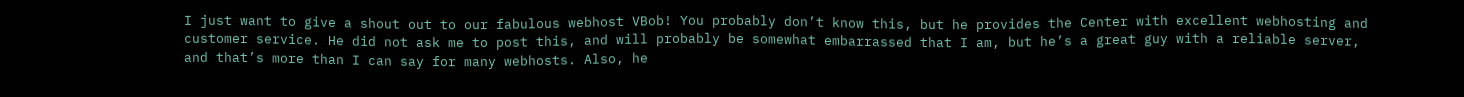I just want to give a shout out to our fabulous webhost VBob! You probably don’t know this, but he provides the Center with excellent webhosting and customer service. He did not ask me to post this, and will probably be somewhat embarrassed that I am, but he’s a great guy with a reliable server, and that’s more than I can say for many webhosts. Also, he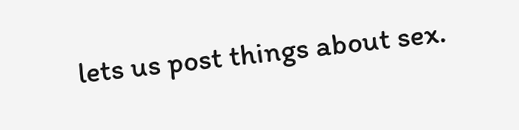lets us post things about sex.